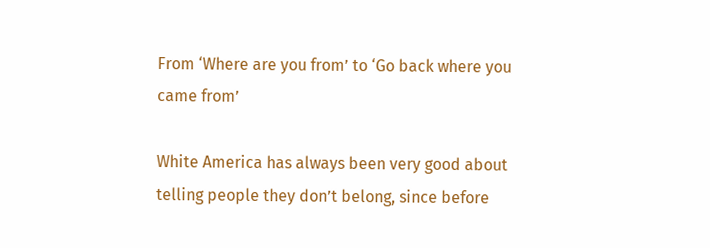From ‘Where are you from’ to ‘Go back where you came from’

White America has always been very good about telling people they don’t belong, since before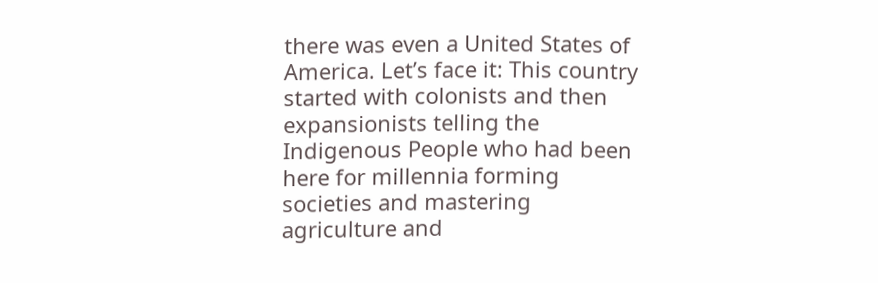there was even a United States of America. Let’s face it: This country started with colonists and then expansionists telling the Indigenous People who had been here for millennia forming societies and mastering agriculture and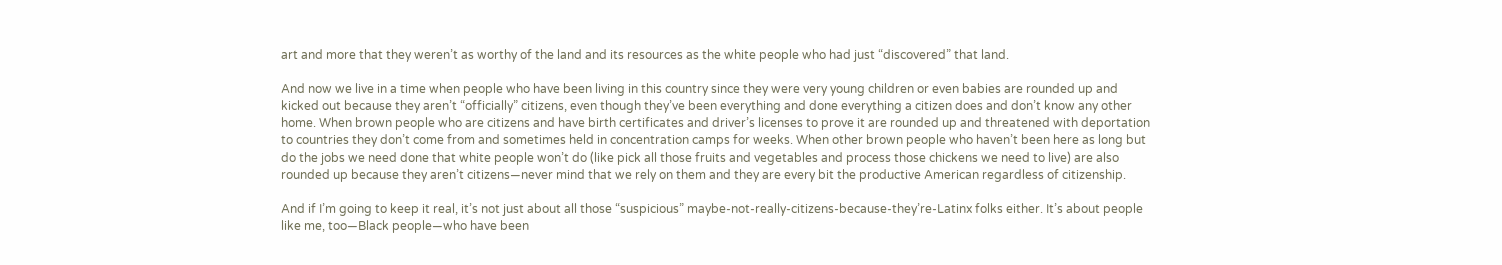art and more that they weren’t as worthy of the land and its resources as the white people who had just “discovered” that land.

And now we live in a time when people who have been living in this country since they were very young children or even babies are rounded up and kicked out because they aren’t “officially” citizens, even though they’ve been everything and done everything a citizen does and don’t know any other home. When brown people who are citizens and have birth certificates and driver’s licenses to prove it are rounded up and threatened with deportation to countries they don’t come from and sometimes held in concentration camps for weeks. When other brown people who haven’t been here as long but do the jobs we need done that white people won’t do (like pick all those fruits and vegetables and process those chickens we need to live) are also rounded up because they aren’t citizens—never mind that we rely on them and they are every bit the productive American regardless of citizenship.

And if I’m going to keep it real, it’s not just about all those “suspicious” maybe-not-really-citizens-because-they’re-Latinx folks either. It’s about people like me, too—Black people—who have been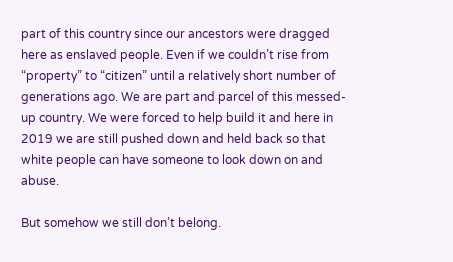part of this country since our ancestors were dragged here as enslaved people. Even if we couldn’t rise from “property” to “citizen” until a relatively short number of generations ago. We are part and parcel of this messed-up country. We were forced to help build it and here in 2019 we are still pushed down and held back so that white people can have someone to look down on and abuse.

But somehow we still don’t belong.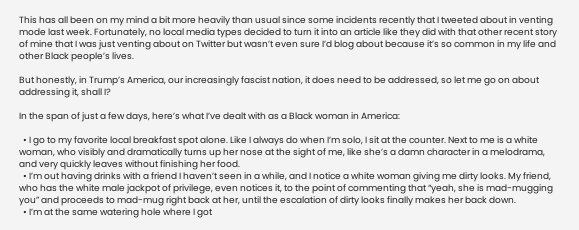This has all been on my mind a bit more heavily than usual since some incidents recently that I tweeted about in venting mode last week. Fortunately, no local media types decided to turn it into an article like they did with that other recent story of mine that I was just venting about on Twitter but wasn’t even sure I’d blog about because it’s so common in my life and other Black people’s lives.

But honestly, in Trump’s America, our increasingly fascist nation, it does need to be addressed, so let me go on about addressing it, shall I?

In the span of just a few days, here’s what I’ve dealt with as a Black woman in America:

  • I go to my favorite local breakfast spot alone. Like I always do when I’m solo, I sit at the counter. Next to me is a white woman, who visibly and dramatically turns up her nose at the sight of me, like she’s a damn character in a melodrama, and very quickly leaves without finishing her food.
  • I’m out having drinks with a friend I haven’t seen in a while, and I notice a white woman giving me dirty looks. My friend, who has the white male jackpot of privilege, even notices it, to the point of commenting that “yeah, she is mad-mugging you” and proceeds to mad-mug right back at her, until the escalation of dirty looks finally makes her back down.
  • I’m at the same watering hole where I got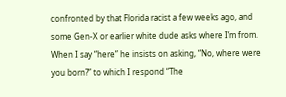confronted by that Florida racist a few weeks ago, and some Gen-X or earlier white dude asks where I’m from. When I say “here” he insists on asking, “No, where were you born?” to which I respond “The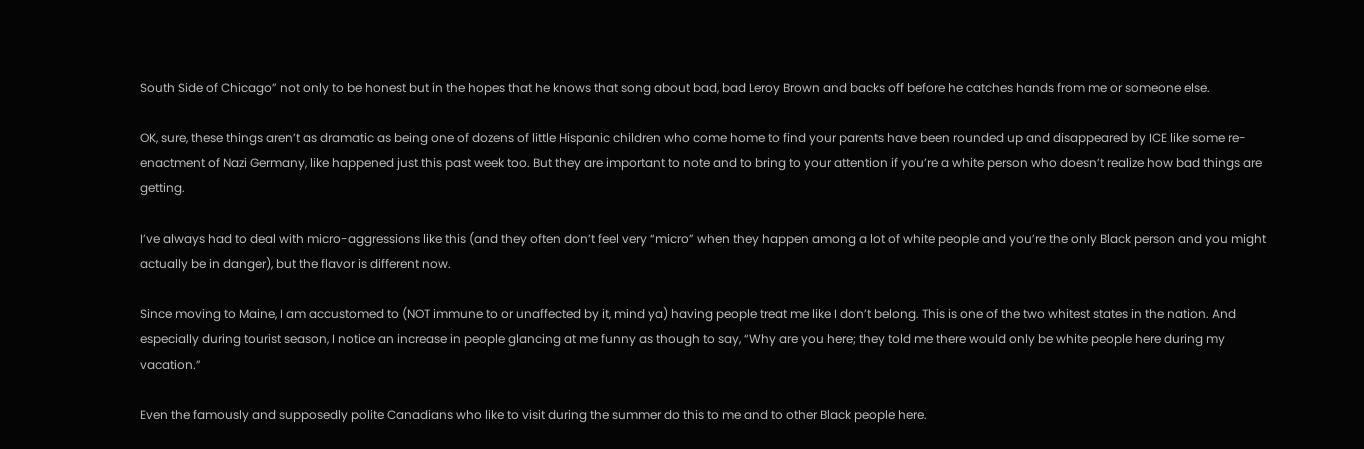South Side of Chicago” not only to be honest but in the hopes that he knows that song about bad, bad Leroy Brown and backs off before he catches hands from me or someone else.

OK, sure, these things aren’t as dramatic as being one of dozens of little Hispanic children who come home to find your parents have been rounded up and disappeared by ICE like some re-enactment of Nazi Germany, like happened just this past week too. But they are important to note and to bring to your attention if you’re a white person who doesn’t realize how bad things are getting.

I’ve always had to deal with micro-aggressions like this (and they often don’t feel very “micro” when they happen among a lot of white people and you’re the only Black person and you might actually be in danger), but the flavor is different now.

Since moving to Maine, I am accustomed to (NOT immune to or unaffected by it, mind ya) having people treat me like I don’t belong. This is one of the two whitest states in the nation. And especially during tourist season, I notice an increase in people glancing at me funny as though to say, “Why are you here; they told me there would only be white people here during my vacation.”

Even the famously and supposedly polite Canadians who like to visit during the summer do this to me and to other Black people here.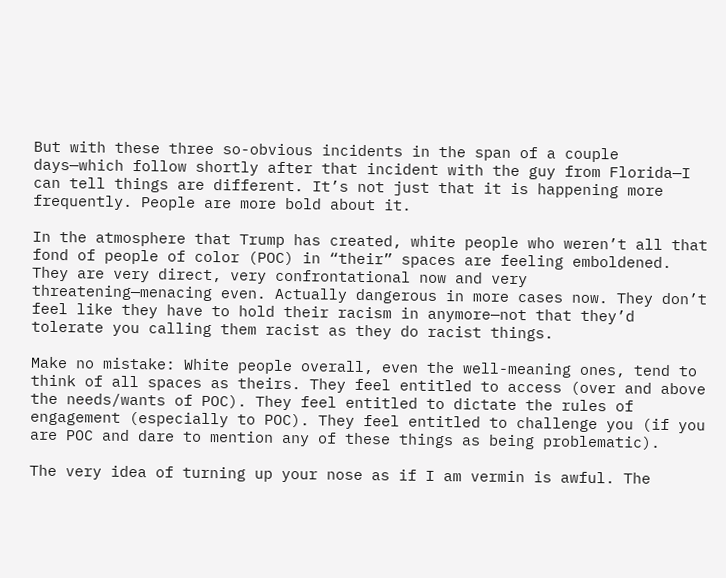But with these three so-obvious incidents in the span of a couple days—which follow shortly after that incident with the guy from Florida—I can tell things are different. It’s not just that it is happening more frequently. People are more bold about it.

In the atmosphere that Trump has created, white people who weren’t all that fond of people of color (POC) in “their” spaces are feeling emboldened. They are very direct, very confrontational now and very threatening—menacing even. Actually dangerous in more cases now. They don’t feel like they have to hold their racism in anymore—not that they’d tolerate you calling them racist as they do racist things.

Make no mistake: White people overall, even the well-meaning ones, tend to think of all spaces as theirs. They feel entitled to access (over and above the needs/wants of POC). They feel entitled to dictate the rules of engagement (especially to POC). They feel entitled to challenge you (if you are POC and dare to mention any of these things as being problematic).

The very idea of turning up your nose as if I am vermin is awful. The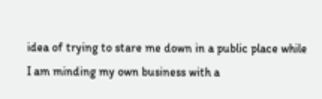idea of trying to stare me down in a public place while I am minding my own business with a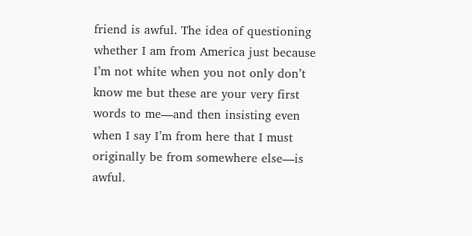friend is awful. The idea of questioning whether I am from America just because I’m not white when you not only don’t know me but these are your very first words to me—and then insisting even when I say I’m from here that I must originally be from somewhere else—is awful.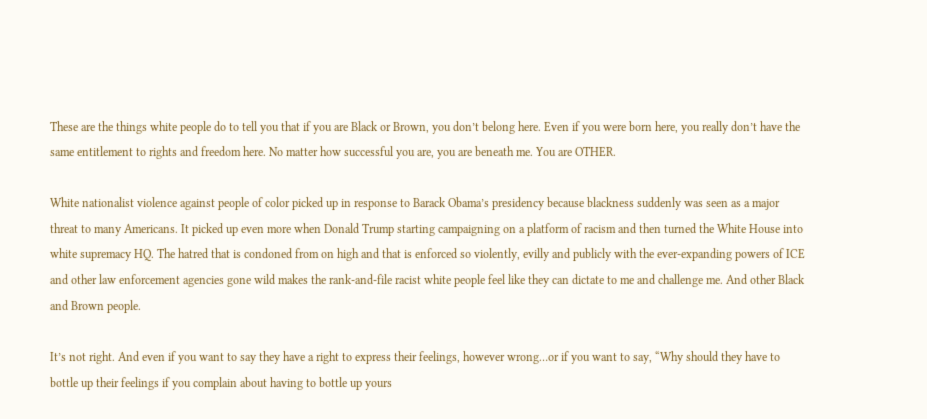These are the things white people do to tell you that if you are Black or Brown, you don’t belong here. Even if you were born here, you really don’t have the same entitlement to rights and freedom here. No matter how successful you are, you are beneath me. You are OTHER.

White nationalist violence against people of color picked up in response to Barack Obama’s presidency because blackness suddenly was seen as a major threat to many Americans. It picked up even more when Donald Trump starting campaigning on a platform of racism and then turned the White House into white supremacy HQ. The hatred that is condoned from on high and that is enforced so violently, evilly and publicly with the ever-expanding powers of ICE and other law enforcement agencies gone wild makes the rank-and-file racist white people feel like they can dictate to me and challenge me. And other Black and Brown people.

It’s not right. And even if you want to say they have a right to express their feelings, however wrong…or if you want to say, “Why should they have to bottle up their feelings if you complain about having to bottle up yours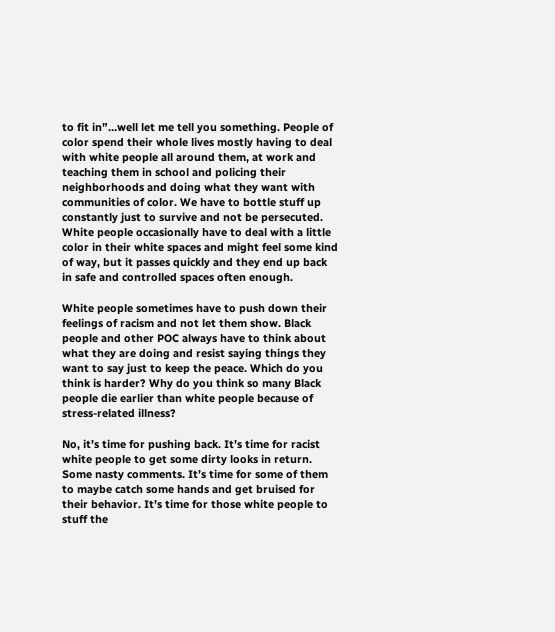to fit in”…well let me tell you something. People of color spend their whole lives mostly having to deal with white people all around them, at work and teaching them in school and policing their neighborhoods and doing what they want with communities of color. We have to bottle stuff up constantly just to survive and not be persecuted. White people occasionally have to deal with a little color in their white spaces and might feel some kind of way, but it passes quickly and they end up back in safe and controlled spaces often enough.

White people sometimes have to push down their feelings of racism and not let them show. Black people and other POC always have to think about what they are doing and resist saying things they want to say just to keep the peace. Which do you think is harder? Why do you think so many Black people die earlier than white people because of stress-related illness?

No, it’s time for pushing back. It’s time for racist white people to get some dirty looks in return. Some nasty comments. It’s time for some of them to maybe catch some hands and get bruised for their behavior. It’s time for those white people to stuff the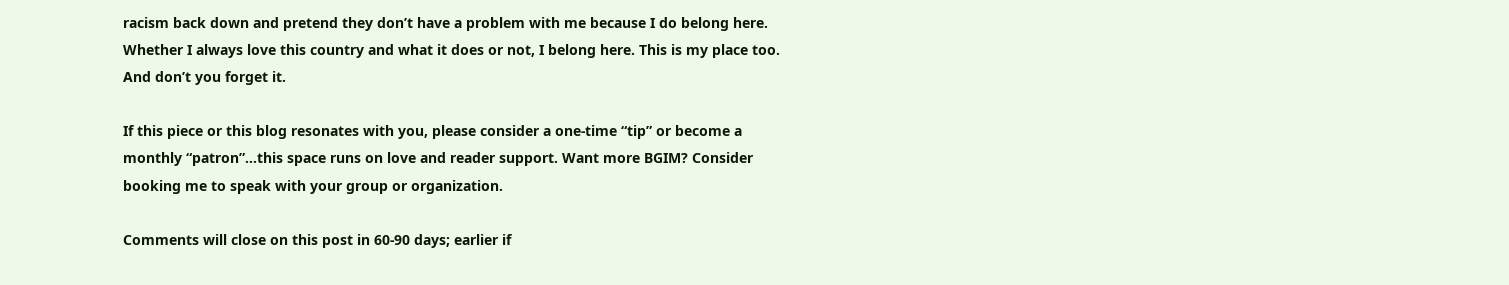racism back down and pretend they don’t have a problem with me because I do belong here. Whether I always love this country and what it does or not, I belong here. This is my place too. And don’t you forget it.

If this piece or this blog resonates with you, please consider a one-time “tip” or become a monthly “patron”…this space runs on love and reader support. Want more BGIM? Consider booking me to speak with your group or organization.

Comments will close on this post in 60-90 days; earlier if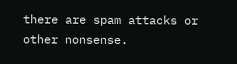there are spam attacks or other nonsense.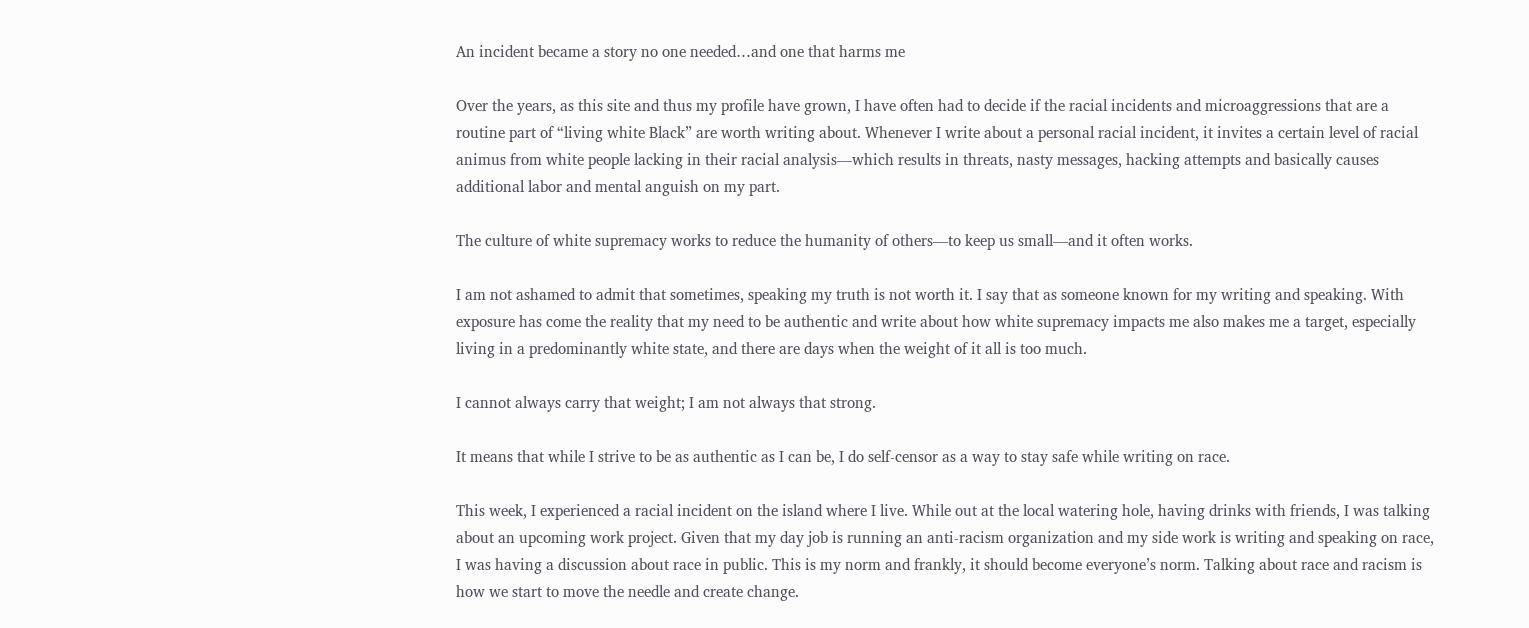An incident became a story no one needed…and one that harms me

Over the years, as this site and thus my profile have grown, I have often had to decide if the racial incidents and microaggressions that are a routine part of “living white Black” are worth writing about. Whenever I write about a personal racial incident, it invites a certain level of racial animus from white people lacking in their racial analysis—which results in threats, nasty messages, hacking attempts and basically causes additional labor and mental anguish on my part.

The culture of white supremacy works to reduce the humanity of others—to keep us small—and it often works.

I am not ashamed to admit that sometimes, speaking my truth is not worth it. I say that as someone known for my writing and speaking. With exposure has come the reality that my need to be authentic and write about how white supremacy impacts me also makes me a target, especially living in a predominantly white state, and there are days when the weight of it all is too much.

I cannot always carry that weight; I am not always that strong.

It means that while I strive to be as authentic as I can be, I do self-censor as a way to stay safe while writing on race.

This week, I experienced a racial incident on the island where I live. While out at the local watering hole, having drinks with friends, I was talking about an upcoming work project. Given that my day job is running an anti-racism organization and my side work is writing and speaking on race, I was having a discussion about race in public. This is my norm and frankly, it should become everyone’s norm. Talking about race and racism is how we start to move the needle and create change.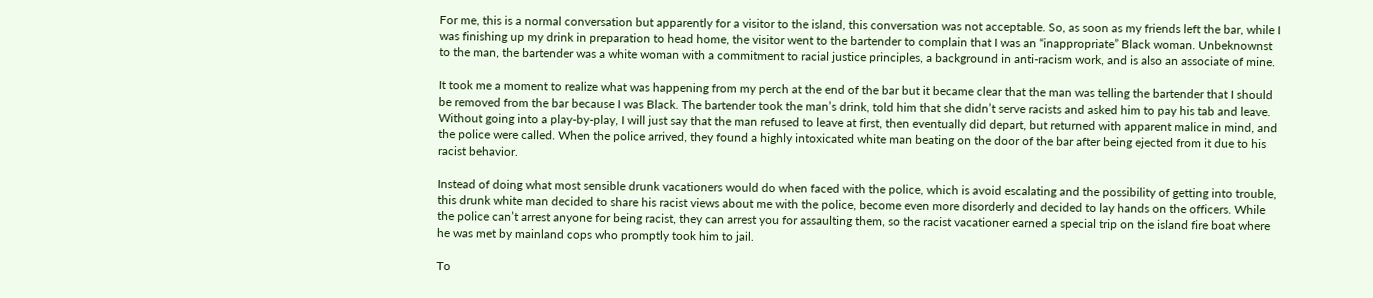For me, this is a normal conversation but apparently for a visitor to the island, this conversation was not acceptable. So, as soon as my friends left the bar, while I was finishing up my drink in preparation to head home, the visitor went to the bartender to complain that I was an “inappropriate” Black woman. Unbeknownst to the man, the bartender was a white woman with a commitment to racial justice principles, a background in anti-racism work, and is also an associate of mine.

It took me a moment to realize what was happening from my perch at the end of the bar but it became clear that the man was telling the bartender that I should be removed from the bar because I was Black. The bartender took the man’s drink, told him that she didn’t serve racists and asked him to pay his tab and leave. Without going into a play-by-play, I will just say that the man refused to leave at first, then eventually did depart, but returned with apparent malice in mind, and the police were called. When the police arrived, they found a highly intoxicated white man beating on the door of the bar after being ejected from it due to his racist behavior.

Instead of doing what most sensible drunk vacationers would do when faced with the police, which is avoid escalating and the possibility of getting into trouble, this drunk white man decided to share his racist views about me with the police, become even more disorderly and decided to lay hands on the officers. While the police can’t arrest anyone for being racist, they can arrest you for assaulting them, so the racist vacationer earned a special trip on the island fire boat where he was met by mainland cops who promptly took him to jail.

To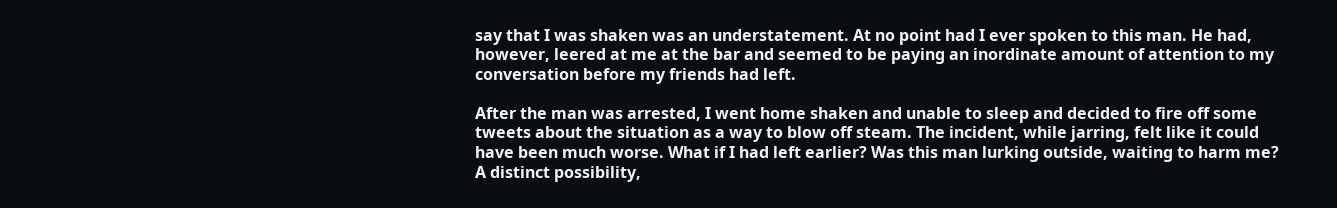say that I was shaken was an understatement. At no point had I ever spoken to this man. He had, however, leered at me at the bar and seemed to be paying an inordinate amount of attention to my conversation before my friends had left.

After the man was arrested, I went home shaken and unable to sleep and decided to fire off some tweets about the situation as a way to blow off steam. The incident, while jarring, felt like it could have been much worse. What if I had left earlier? Was this man lurking outside, waiting to harm me? A distinct possibility,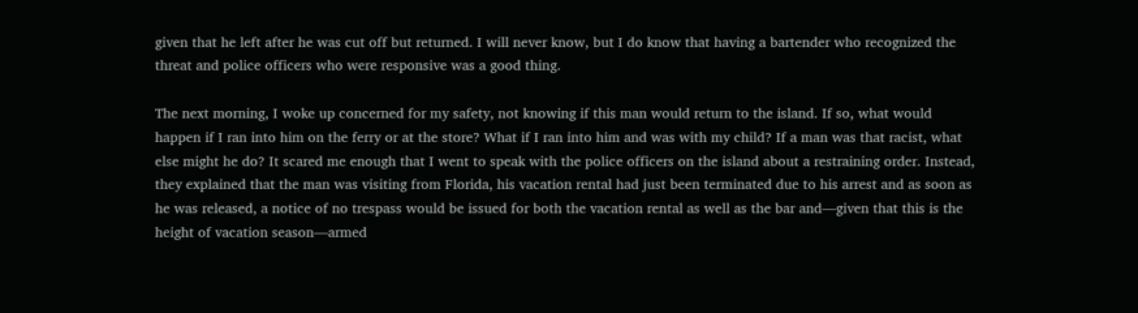given that he left after he was cut off but returned. I will never know, but I do know that having a bartender who recognized the threat and police officers who were responsive was a good thing.

The next morning, I woke up concerned for my safety, not knowing if this man would return to the island. If so, what would happen if I ran into him on the ferry or at the store? What if I ran into him and was with my child? If a man was that racist, what else might he do? It scared me enough that I went to speak with the police officers on the island about a restraining order. Instead, they explained that the man was visiting from Florida, his vacation rental had just been terminated due to his arrest and as soon as he was released, a notice of no trespass would be issued for both the vacation rental as well as the bar and—given that this is the height of vacation season—armed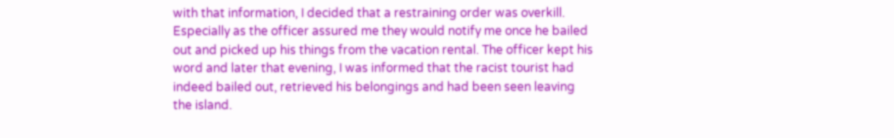with that information, I decided that a restraining order was overkill. Especially as the officer assured me they would notify me once he bailed out and picked up his things from the vacation rental. The officer kept his word and later that evening, I was informed that the racist tourist had indeed bailed out, retrieved his belongings and had been seen leaving the island.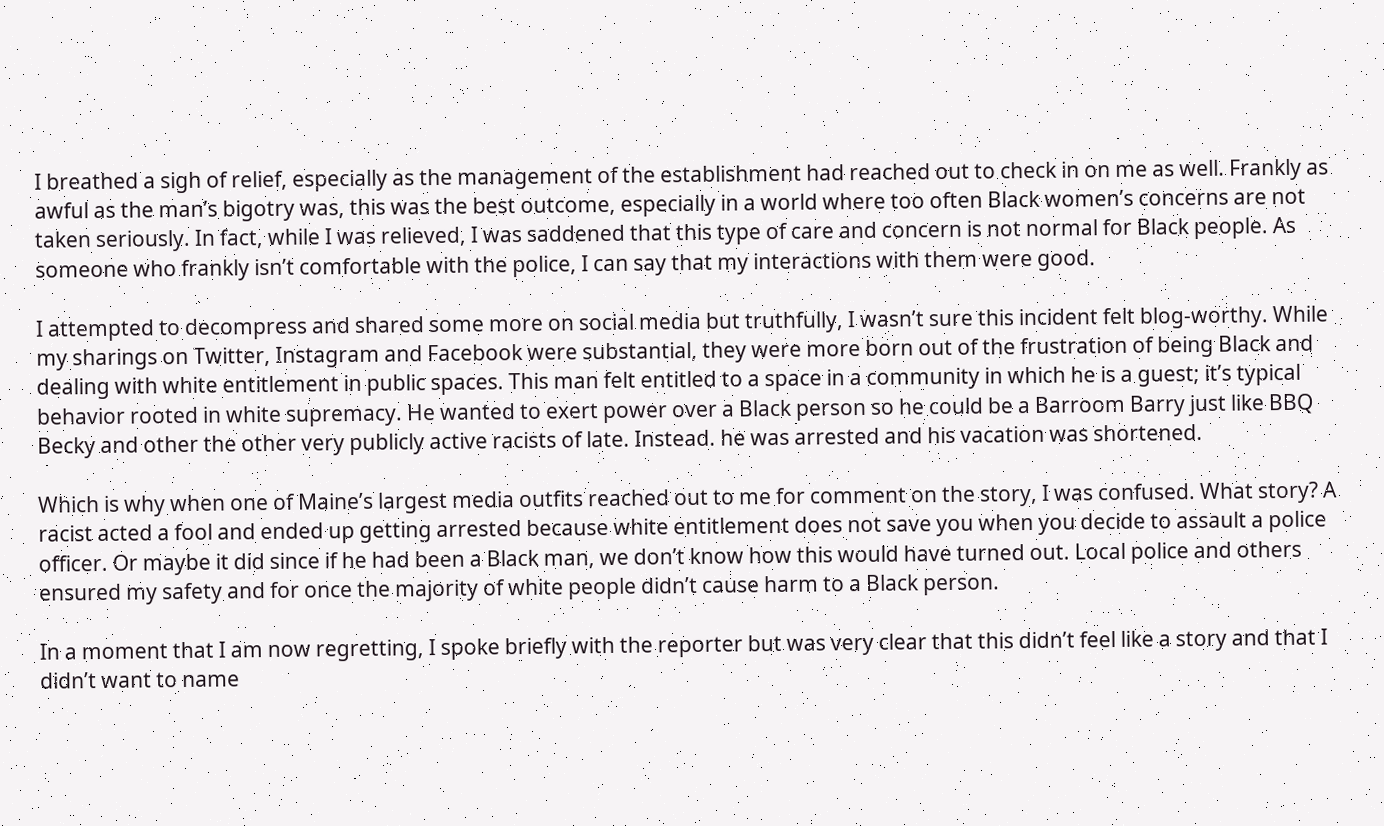I breathed a sigh of relief, especially as the management of the establishment had reached out to check in on me as well. Frankly as awful as the man’s bigotry was, this was the best outcome, especially in a world where too often Black women’s concerns are not taken seriously. In fact, while I was relieved, I was saddened that this type of care and concern is not normal for Black people. As someone who frankly isn’t comfortable with the police, I can say that my interactions with them were good.

I attempted to decompress and shared some more on social media but truthfully, I wasn’t sure this incident felt blog-worthy. While my sharings on Twitter, Instagram and Facebook were substantial, they were more born out of the frustration of being Black and dealing with white entitlement in public spaces. This man felt entitled to a space in a community in which he is a guest; it’s typical behavior rooted in white supremacy. He wanted to exert power over a Black person so he could be a Barroom Barry just like BBQ Becky and other the other very publicly active racists of late. Instead. he was arrested and his vacation was shortened.

Which is why when one of Maine’s largest media outfits reached out to me for comment on the story, I was confused. What story? A racist acted a fool and ended up getting arrested because white entitlement does not save you when you decide to assault a police officer. Or maybe it did since if he had been a Black man, we don’t know how this would have turned out. Local police and others ensured my safety and for once the majority of white people didn’t cause harm to a Black person.

In a moment that I am now regretting, I spoke briefly with the reporter but was very clear that this didn’t feel like a story and that I didn’t want to name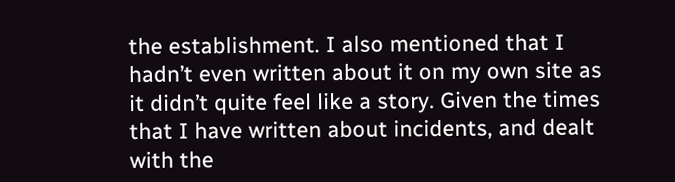the establishment. I also mentioned that I hadn’t even written about it on my own site as it didn’t quite feel like a story. Given the times that I have written about incidents, and dealt with the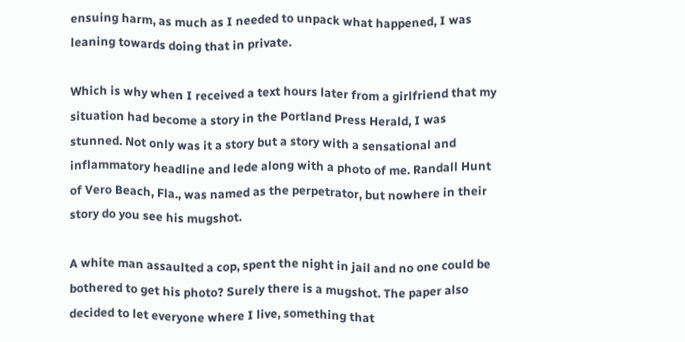ensuing harm, as much as I needed to unpack what happened, I was leaning towards doing that in private.

Which is why when I received a text hours later from a girlfriend that my situation had become a story in the Portland Press Herald, I was stunned. Not only was it a story but a story with a sensational and inflammatory headline and lede along with a photo of me. Randall Hunt of Vero Beach, Fla., was named as the perpetrator, but nowhere in their story do you see his mugshot.

A white man assaulted a cop, spent the night in jail and no one could be bothered to get his photo? Surely there is a mugshot. The paper also decided to let everyone where I live, something that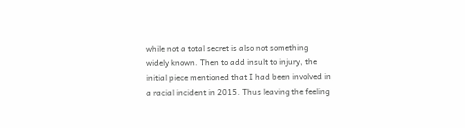while not a total secret is also not something widely known. Then to add insult to injury, the initial piece mentioned that I had been involved in a racial incident in 2015. Thus leaving the feeling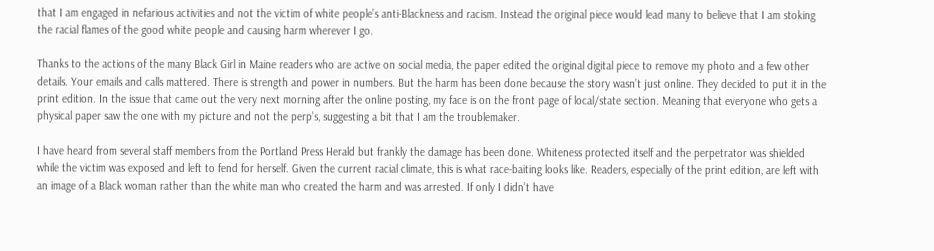that I am engaged in nefarious activities and not the victim of white people’s anti-Blackness and racism. Instead the original piece would lead many to believe that I am stoking the racial flames of the good white people and causing harm wherever I go.

Thanks to the actions of the many Black Girl in Maine readers who are active on social media, the paper edited the original digital piece to remove my photo and a few other details. Your emails and calls mattered. There is strength and power in numbers. But the harm has been done because the story wasn’t just online. They decided to put it in the print edition. In the issue that came out the very next morning after the online posting, my face is on the front page of local/state section. Meaning that everyone who gets a physical paper saw the one with my picture and not the perp’s, suggesting a bit that I am the troublemaker.

I have heard from several staff members from the Portland Press Herald but frankly the damage has been done. Whiteness protected itself and the perpetrator was shielded while the victim was exposed and left to fend for herself. Given the current racial climate, this is what race-baiting looks like. Readers, especially of the print edition, are left with an image of a Black woman rather than the white man who created the harm and was arrested. If only I didn’t have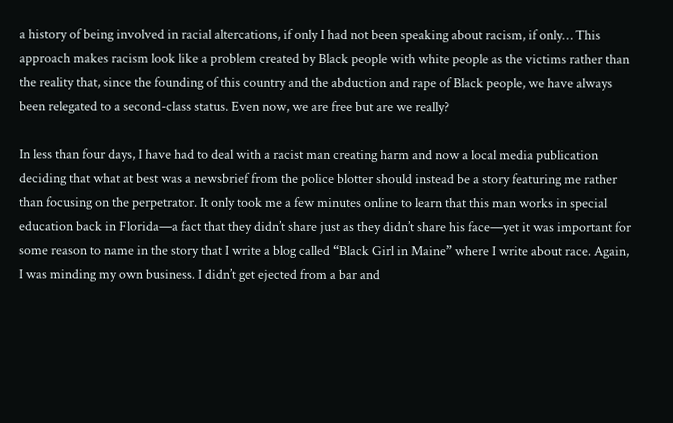a history of being involved in racial altercations, if only I had not been speaking about racism, if only… This approach makes racism look like a problem created by Black people with white people as the victims rather than the reality that, since the founding of this country and the abduction and rape of Black people, we have always been relegated to a second-class status. Even now, we are free but are we really?

In less than four days, I have had to deal with a racist man creating harm and now a local media publication deciding that what at best was a newsbrief from the police blotter should instead be a story featuring me rather than focusing on the perpetrator. It only took me a few minutes online to learn that this man works in special education back in Florida—a fact that they didn’t share just as they didn’t share his face—yet it was important for some reason to name in the story that I write a blog called “Black Girl in Maine” where I write about race. Again, I was minding my own business. I didn’t get ejected from a bar and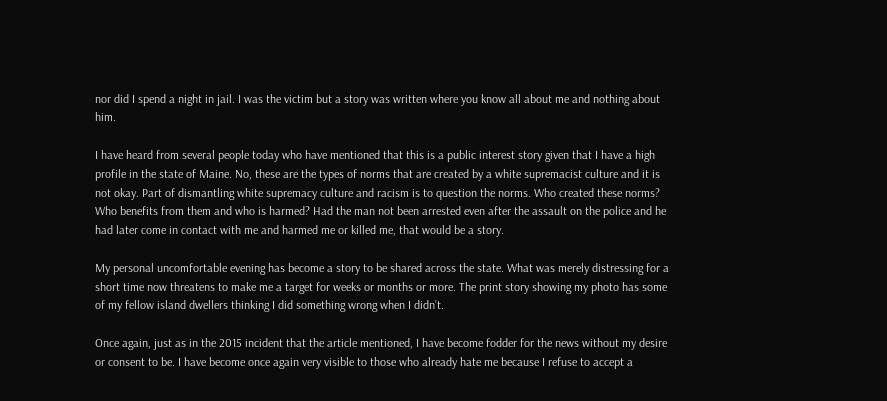nor did I spend a night in jail. I was the victim but a story was written where you know all about me and nothing about him.

I have heard from several people today who have mentioned that this is a public interest story given that I have a high profile in the state of Maine. No, these are the types of norms that are created by a white supremacist culture and it is not okay. Part of dismantling white supremacy culture and racism is to question the norms. Who created these norms? Who benefits from them and who is harmed? Had the man not been arrested even after the assault on the police and he had later come in contact with me and harmed me or killed me, that would be a story.

My personal uncomfortable evening has become a story to be shared across the state. What was merely distressing for a short time now threatens to make me a target for weeks or months or more. The print story showing my photo has some of my fellow island dwellers thinking I did something wrong when I didn’t.

Once again, just as in the 2015 incident that the article mentioned, I have become fodder for the news without my desire or consent to be. I have become once again very visible to those who already hate me because I refuse to accept a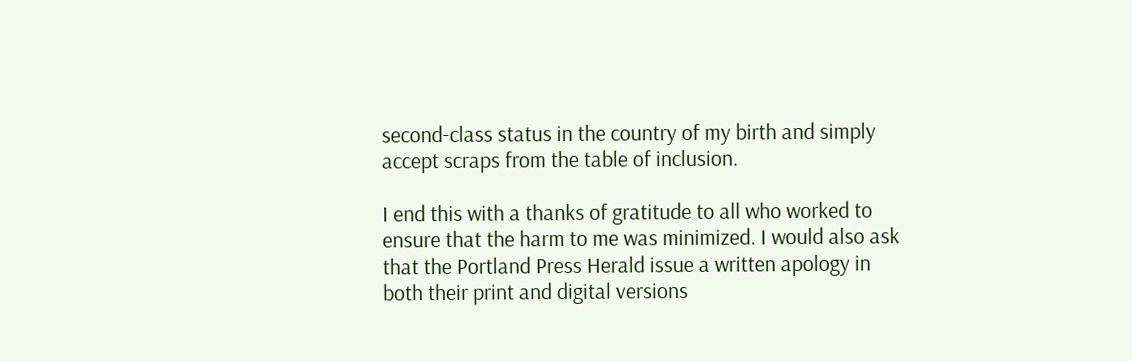second-class status in the country of my birth and simply accept scraps from the table of inclusion.

I end this with a thanks of gratitude to all who worked to ensure that the harm to me was minimized. I would also ask that the Portland Press Herald issue a written apology in both their print and digital versions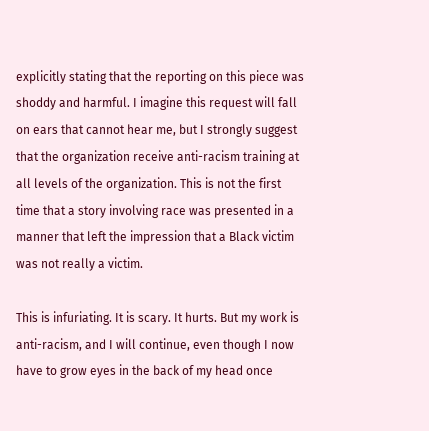explicitly stating that the reporting on this piece was shoddy and harmful. I imagine this request will fall on ears that cannot hear me, but I strongly suggest that the organization receive anti-racism training at all levels of the organization. This is not the first time that a story involving race was presented in a manner that left the impression that a Black victim was not really a victim.

This is infuriating. It is scary. It hurts. But my work is anti-racism, and I will continue, even though I now have to grow eyes in the back of my head once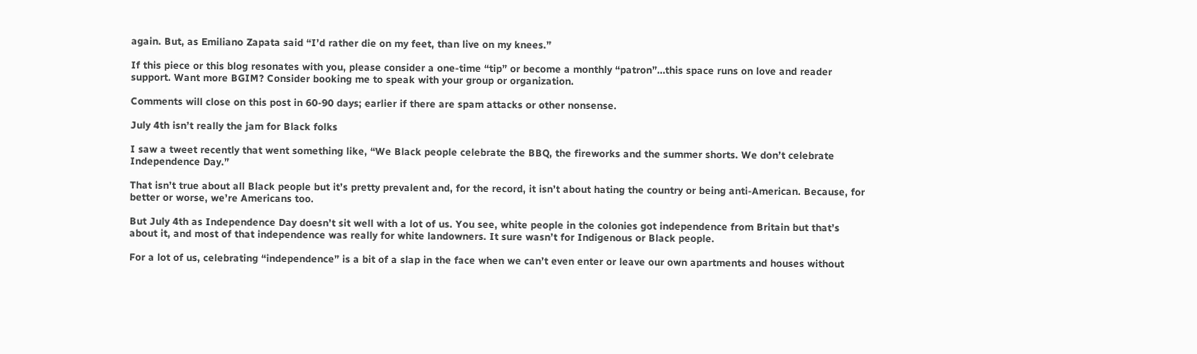again. But, as Emiliano Zapata said “I’d rather die on my feet, than live on my knees.”

If this piece or this blog resonates with you, please consider a one-time “tip” or become a monthly “patron”…this space runs on love and reader support. Want more BGIM? Consider booking me to speak with your group or organization.

Comments will close on this post in 60-90 days; earlier if there are spam attacks or other nonsense.

July 4th isn’t really the jam for Black folks

I saw a tweet recently that went something like, “We Black people celebrate the BBQ, the fireworks and the summer shorts. We don’t celebrate Independence Day.”

That isn’t true about all Black people but it’s pretty prevalent and, for the record, it isn’t about hating the country or being anti-American. Because, for better or worse, we’re Americans too.

But July 4th as Independence Day doesn’t sit well with a lot of us. You see, white people in the colonies got independence from Britain but that’s about it, and most of that independence was really for white landowners. It sure wasn’t for Indigenous or Black people.

For a lot of us, celebrating “independence” is a bit of a slap in the face when we can’t even enter or leave our own apartments and houses without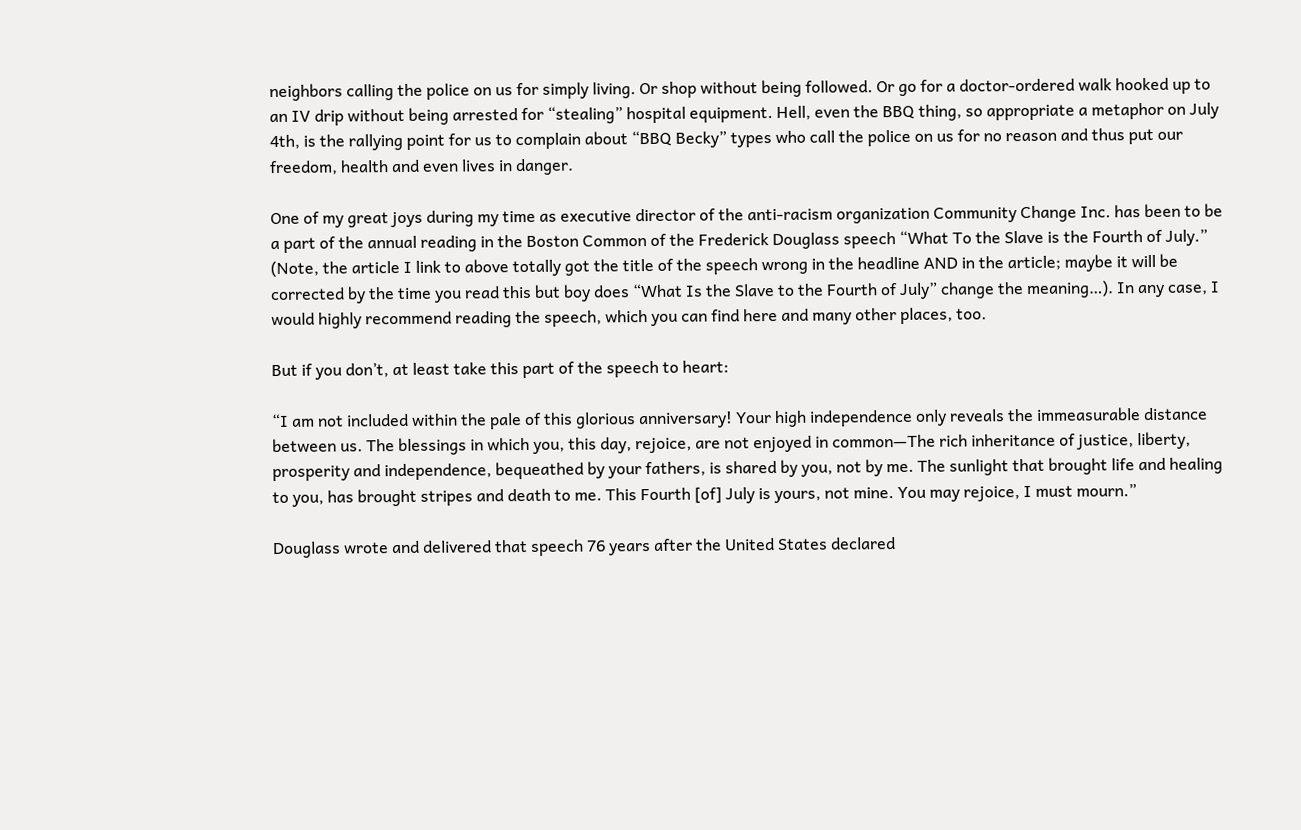neighbors calling the police on us for simply living. Or shop without being followed. Or go for a doctor-ordered walk hooked up to an IV drip without being arrested for “stealing” hospital equipment. Hell, even the BBQ thing, so appropriate a metaphor on July 4th, is the rallying point for us to complain about “BBQ Becky” types who call the police on us for no reason and thus put our freedom, health and even lives in danger.

One of my great joys during my time as executive director of the anti-racism organization Community Change Inc. has been to be a part of the annual reading in the Boston Common of the Frederick Douglass speech “What To the Slave is the Fourth of July.” (Note, the article I link to above totally got the title of the speech wrong in the headline AND in the article; maybe it will be corrected by the time you read this but boy does “What Is the Slave to the Fourth of July” change the meaning…). In any case, I would highly recommend reading the speech, which you can find here and many other places, too.

But if you don’t, at least take this part of the speech to heart:

“I am not included within the pale of this glorious anniversary! Your high independence only reveals the immeasurable distance between us. The blessings in which you, this day, rejoice, are not enjoyed in common—The rich inheritance of justice, liberty, prosperity and independence, bequeathed by your fathers, is shared by you, not by me. The sunlight that brought life and healing to you, has brought stripes and death to me. This Fourth [of] July is yours, not mine. You may rejoice, I must mourn.”

Douglass wrote and delivered that speech 76 years after the United States declared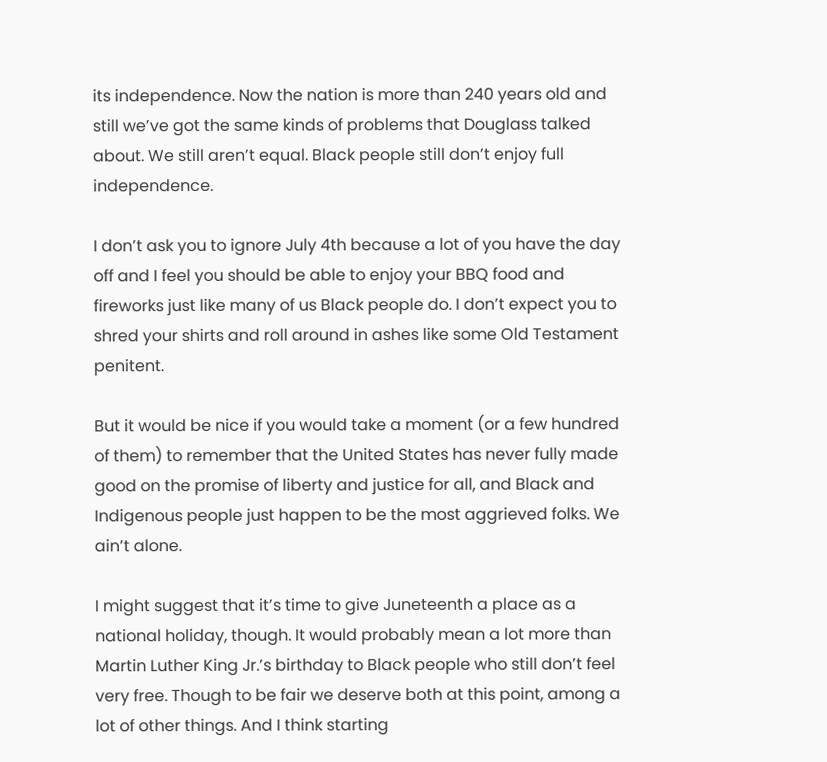its independence. Now the nation is more than 240 years old and still we’ve got the same kinds of problems that Douglass talked about. We still aren’t equal. Black people still don’t enjoy full independence.

I don’t ask you to ignore July 4th because a lot of you have the day off and I feel you should be able to enjoy your BBQ food and fireworks just like many of us Black people do. I don’t expect you to shred your shirts and roll around in ashes like some Old Testament penitent.

But it would be nice if you would take a moment (or a few hundred of them) to remember that the United States has never fully made good on the promise of liberty and justice for all, and Black and Indigenous people just happen to be the most aggrieved folks. We ain’t alone.

I might suggest that it’s time to give Juneteenth a place as a national holiday, though. It would probably mean a lot more than Martin Luther King Jr.’s birthday to Black people who still don’t feel very free. Though to be fair we deserve both at this point, among a lot of other things. And I think starting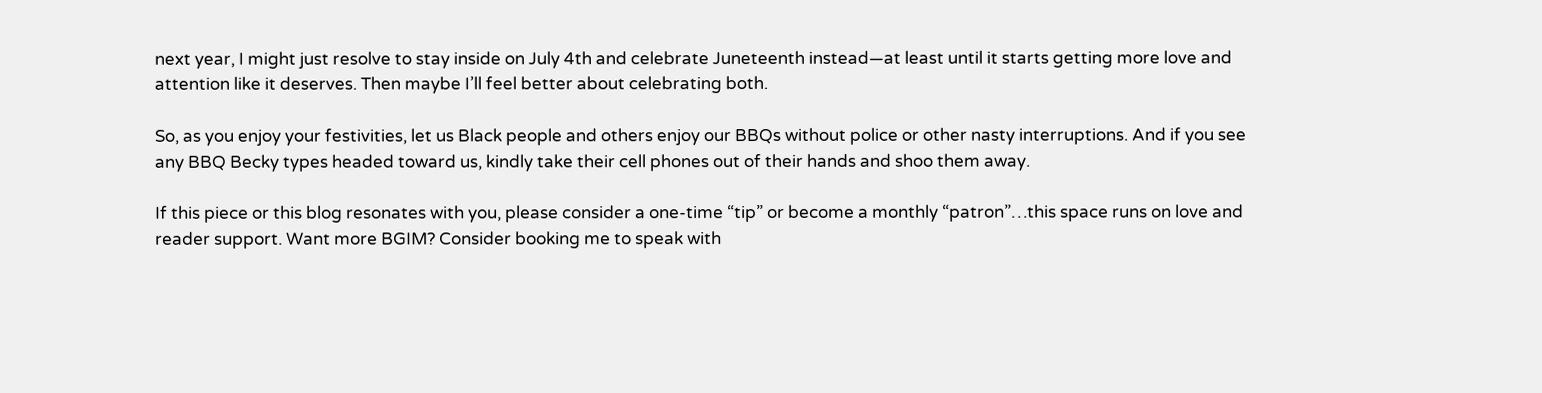next year, I might just resolve to stay inside on July 4th and celebrate Juneteenth instead—at least until it starts getting more love and attention like it deserves. Then maybe I’ll feel better about celebrating both.

So, as you enjoy your festivities, let us Black people and others enjoy our BBQs without police or other nasty interruptions. And if you see any BBQ Becky types headed toward us, kindly take their cell phones out of their hands and shoo them away.

If this piece or this blog resonates with you, please consider a one-time “tip” or become a monthly “patron”…this space runs on love and reader support. Want more BGIM? Consider booking me to speak with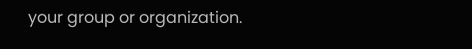your group or organization.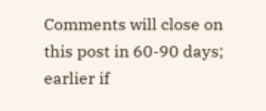Comments will close on this post in 60-90 days; earlier if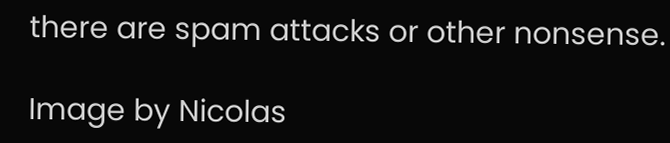there are spam attacks or other nonsense.

Image by Nicolas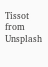Tissot from Unsplash